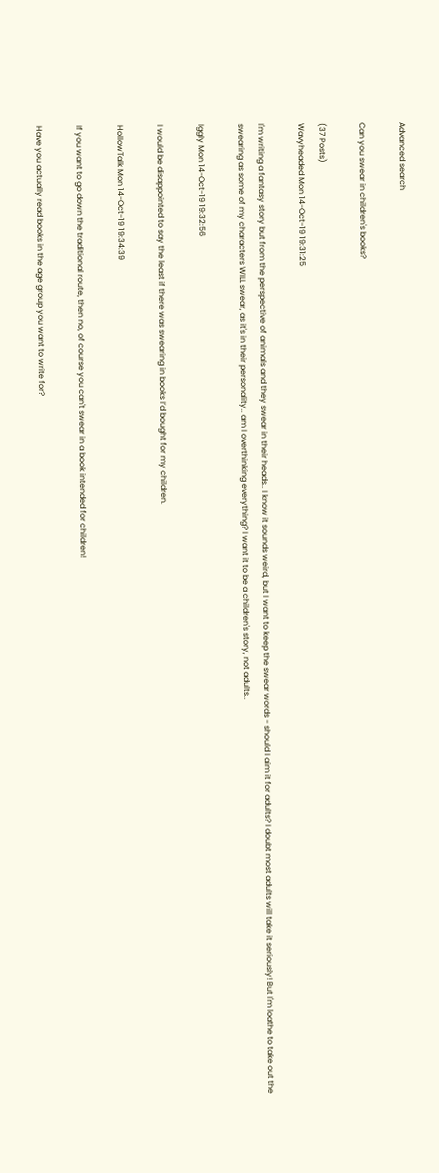Advanced search

Can you swear in children's books?

(37 Posts)
Wavyheaded Mon 14-Oct-19 19:31:25

I'm writing a fantasy story but from the perspective of animals and they swear in their heads.. I know it sounds weird, but I want to keep the swear words - should I aim it for adults? I doubt most adults will take it seriously! But I'm loathe to take out the swearing as some of my characters WILL swear, as it's in their personality.. am I overthinking everything? I want it to be a children's story, not adults..

Iggly Mon 14-Oct-19 19:32:56

I would be disappointed to say the least if there was swearing in books I’d bought for my children.

HollowTalk Mon 14-Oct-19 19:34:39

If you want to go down the traditional route, then no, of course you can't swear in a book intended for children!

Have you actually read books in the age group you want to write for?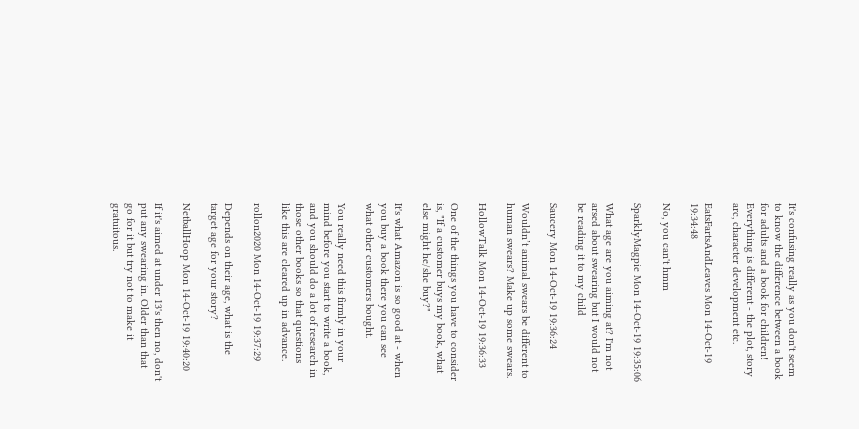It's confusing really as you don't seem to know the difference between a book for adults and a book for children! Everything is different - the plot, story arc, character development etc.

EatsFartsAndLeaves Mon 14-Oct-19 19:34:48

No, you can't hmm

SparklyMagpie Mon 14-Oct-19 19:35:06

What age are you aiming at? I'm not arsed about swearing but I would not be reading it to my child

Saucery Mon 14-Oct-19 19:36:24

Wouldn’t animal swears be different to human swears? Make up some swears.

HollowTalk Mon 14-Oct-19 19:36:33

One of the things you have to consider is, "If a customer buys my book, what else might he/she buy?"

It's what Amazon is so good at - when you buy a book there you can see what other customers bought.

You really need this firmly in your mind before you start to write a book, and you should do a lot of research in those other books so that questions like this are cleared up in advance.

rollon2020 Mon 14-Oct-19 19:37:29

Depends on their age, what is the target age for your story?

NetballHoop Mon 14-Oct-19 19:40:20

If it's aimed at under 13's then no, don't put any swearing in. Older than that go for it but try not to make it gratuitous.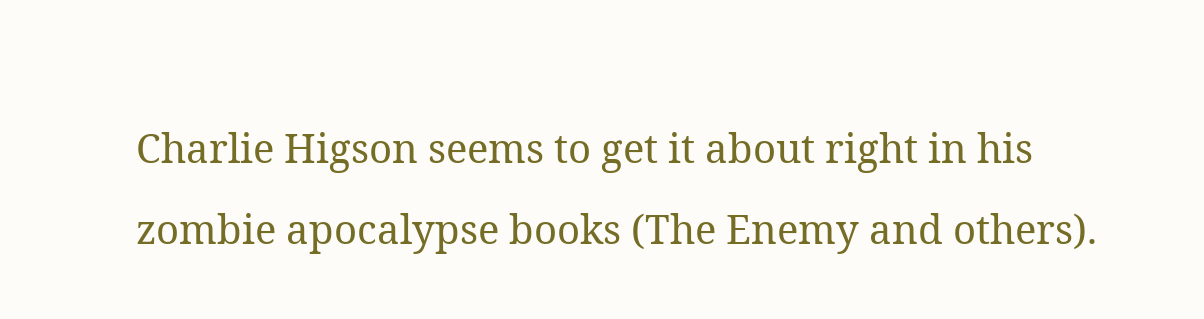Charlie Higson seems to get it about right in his zombie apocalypse books (The Enemy and others).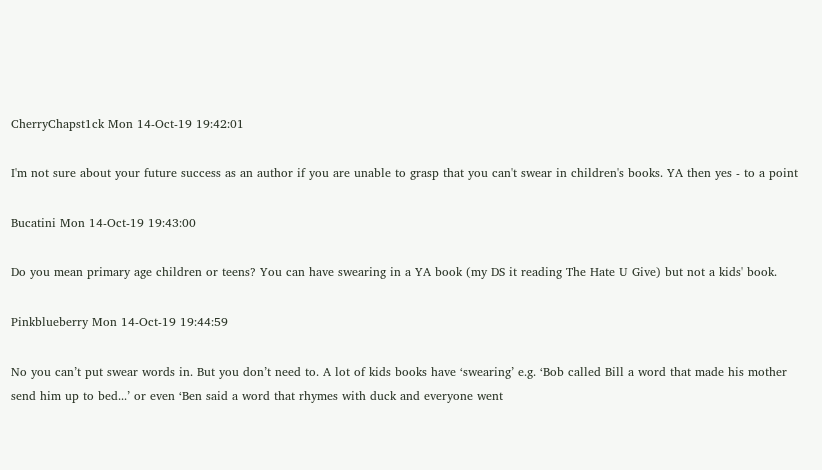CherryChapst1ck Mon 14-Oct-19 19:42:01

I'm not sure about your future success as an author if you are unable to grasp that you can't swear in children's books. YA then yes - to a point

Bucatini Mon 14-Oct-19 19:43:00

Do you mean primary age children or teens? You can have swearing in a YA book (my DS it reading The Hate U Give) but not a kids' book.

Pinkblueberry Mon 14-Oct-19 19:44:59

No you can’t put swear words in. But you don’t need to. A lot of kids books have ‘swearing’ e.g. ‘Bob called Bill a word that made his mother send him up to bed...’ or even ‘Ben said a word that rhymes with duck and everyone went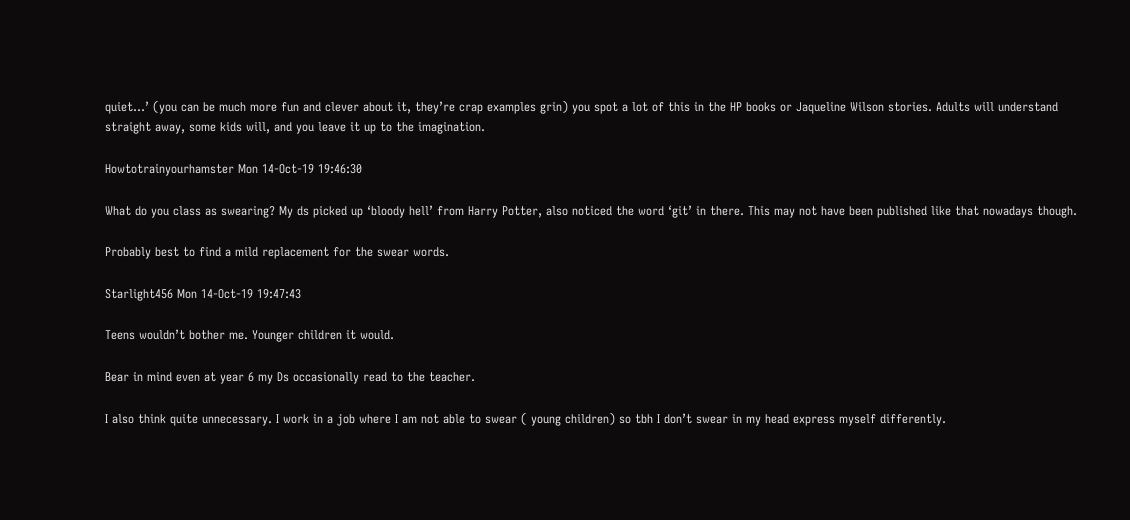quiet...’ (you can be much more fun and clever about it, they’re crap examples grin) you spot a lot of this in the HP books or Jaqueline Wilson stories. Adults will understand straight away, some kids will, and you leave it up to the imagination.

Howtotrainyourhamster Mon 14-Oct-19 19:46:30

What do you class as swearing? My ds picked up ‘bloody hell’ from Harry Potter, also noticed the word ‘git’ in there. This may not have been published like that nowadays though.

Probably best to find a mild replacement for the swear words.

Starlight456 Mon 14-Oct-19 19:47:43

Teens wouldn’t bother me. Younger children it would.

Bear in mind even at year 6 my Ds occasionally read to the teacher.

I also think quite unnecessary. I work in a job where I am not able to swear ( young children) so tbh I don’t swear in my head express myself differently.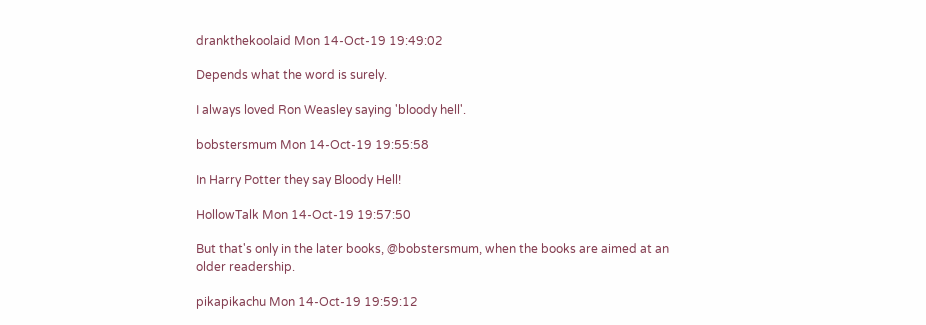drankthekoolaid Mon 14-Oct-19 19:49:02

Depends what the word is surely.

I always loved Ron Weasley saying 'bloody hell'.

bobstersmum Mon 14-Oct-19 19:55:58

In Harry Potter they say Bloody Hell!

HollowTalk Mon 14-Oct-19 19:57:50

But that's only in the later books, @bobstersmum, when the books are aimed at an older readership.

pikapikachu Mon 14-Oct-19 19:59:12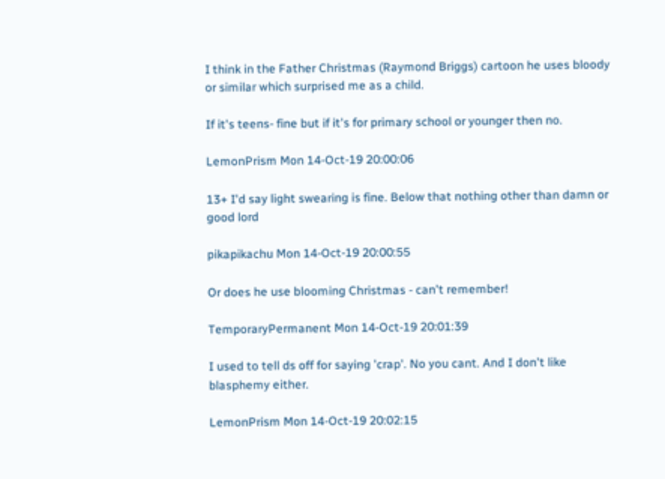I think in the Father Christmas (Raymond Briggs) cartoon he uses bloody or similar which surprised me as a child.

If it's teens- fine but if it's for primary school or younger then no.

LemonPrism Mon 14-Oct-19 20:00:06

13+ I'd say light swearing is fine. Below that nothing other than damn or good lord

pikapikachu Mon 14-Oct-19 20:00:55

Or does he use blooming Christmas - can't remember!

TemporaryPermanent Mon 14-Oct-19 20:01:39

I used to tell ds off for saying 'crap'. No you cant. And I don't like blasphemy either.

LemonPrism Mon 14-Oct-19 20:02:15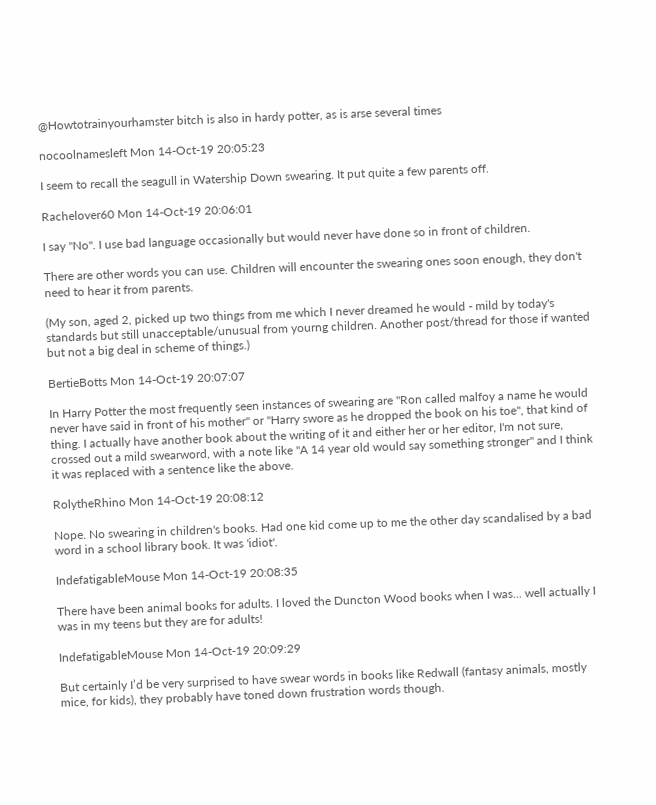@Howtotrainyourhamster bitch is also in hardy potter, as is arse several times

nocoolnamesleft Mon 14-Oct-19 20:05:23

I seem to recall the seagull in Watership Down swearing. It put quite a few parents off.

Rachelover60 Mon 14-Oct-19 20:06:01

I say "No". I use bad language occasionally but would never have done so in front of children.

There are other words you can use. Children will encounter the swearing ones soon enough, they don't need to hear it from parents.

(My son, aged 2, picked up two things from me which I never dreamed he would - mild by today's standards but still unacceptable/unusual from yourng children. Another post/thread for those if wanted but not a big deal in scheme of things.)

BertieBotts Mon 14-Oct-19 20:07:07

In Harry Potter the most frequently seen instances of swearing are "Ron called malfoy a name he would never have said in front of his mother" or "Harry swore as he dropped the book on his toe", that kind of thing. I actually have another book about the writing of it and either her or her editor, I'm not sure, crossed out a mild swearword, with a note like "A 14 year old would say something stronger" and I think it was replaced with a sentence like the above.

RolytheRhino Mon 14-Oct-19 20:08:12

Nope. No swearing in children's books. Had one kid come up to me the other day scandalised by a bad word in a school library book. It was 'idiot'.

IndefatigableMouse Mon 14-Oct-19 20:08:35

There have been animal books for adults. I loved the Duncton Wood books when I was... well actually I was in my teens but they are for adults!

IndefatigableMouse Mon 14-Oct-19 20:09:29

But certainly I’d be very surprised to have swear words in books like Redwall (fantasy animals, mostly mice, for kids), they probably have toned down frustration words though.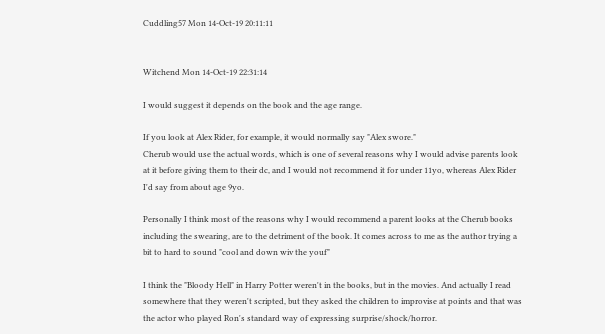Cuddling57 Mon 14-Oct-19 20:11:11


Witchend Mon 14-Oct-19 22:31:14

I would suggest it depends on the book and the age range.

If you look at Alex Rider, for example, it would normally say "Alex swore."
Cherub would use the actual words, which is one of several reasons why I would advise parents look at it before giving them to their dc, and I would not recommend it for under 11yo, whereas Alex Rider I'd say from about age 9yo.

Personally I think most of the reasons why I would recommend a parent looks at the Cherub books including the swearing, are to the detriment of the book. It comes across to me as the author trying a bit to hard to sound "cool and down wiv the youf"

I think the "Bloody Hell" in Harry Potter weren't in the books, but in the movies. And actually I read somewhere that they weren't scripted, but they asked the children to improvise at points and that was the actor who played Ron's standard way of expressing surprise/shock/horror.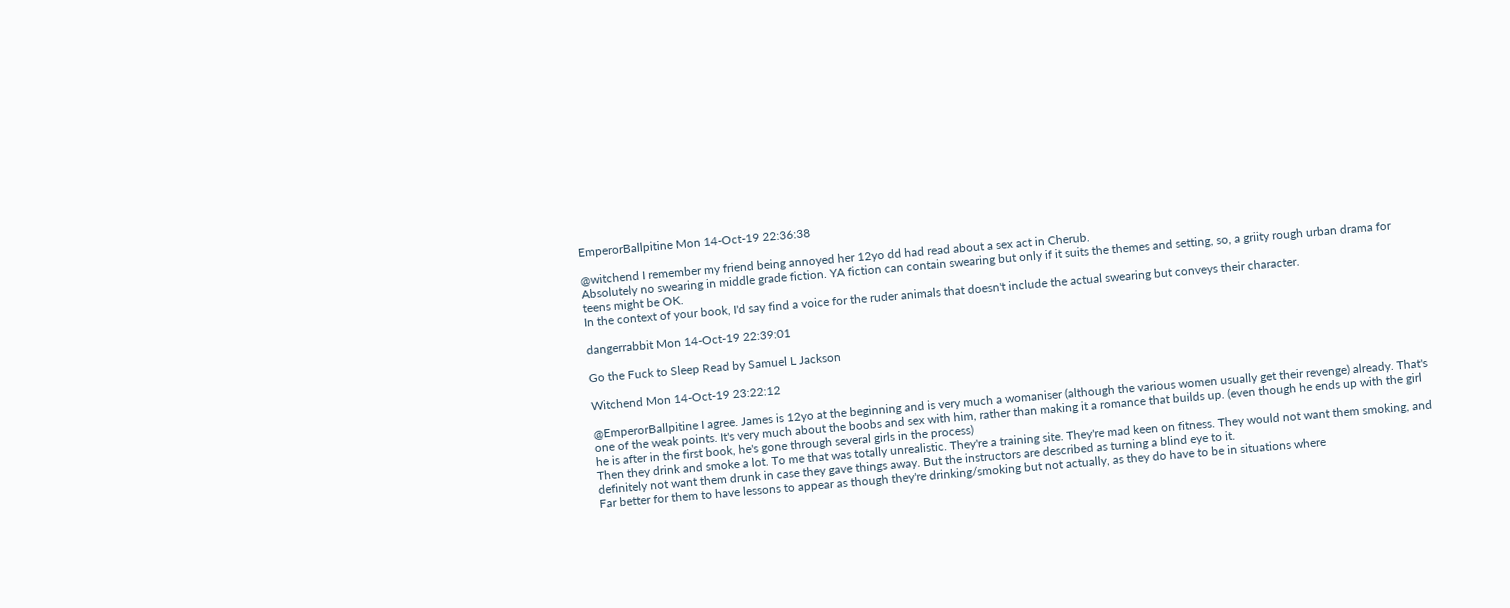EmperorBallpitine Mon 14-Oct-19 22:36:38

@witchend I remember my friend being annoyed her 12yo dd had read about a sex act in Cherub.
Absolutely no swearing in middle grade fiction. YA fiction can contain swearing but only if it suits the themes and setting, so, a griity rough urban drama for teens might be OK.
In the context of your book, I'd say find a voice for the ruder animals that doesn't include the actual swearing but conveys their character.

dangerrabbit Mon 14-Oct-19 22:39:01

Go the Fuck to Sleep Read by Samuel L Jackson

Witchend Mon 14-Oct-19 23:22:12

@EmperorBallpitine I agree. James is 12yo at the beginning and is very much a womaniser (although the various women usually get their revenge) already. That's one of the weak points. It's very much about the boobs and sex with him, rather than making it a romance that builds up. (even though he ends up with the girl he is after in the first book, he's gone through several girls in the process)
Then they drink and smoke a lot. To me that was totally unrealistic. They're a training site. They're mad keen on fitness. They would not want them smoking, and definitely not want them drunk in case they gave things away. But the instructors are described as turning a blind eye to it.
Far better for them to have lessons to appear as though they're drinking/smoking but not actually, as they do have to be in situations where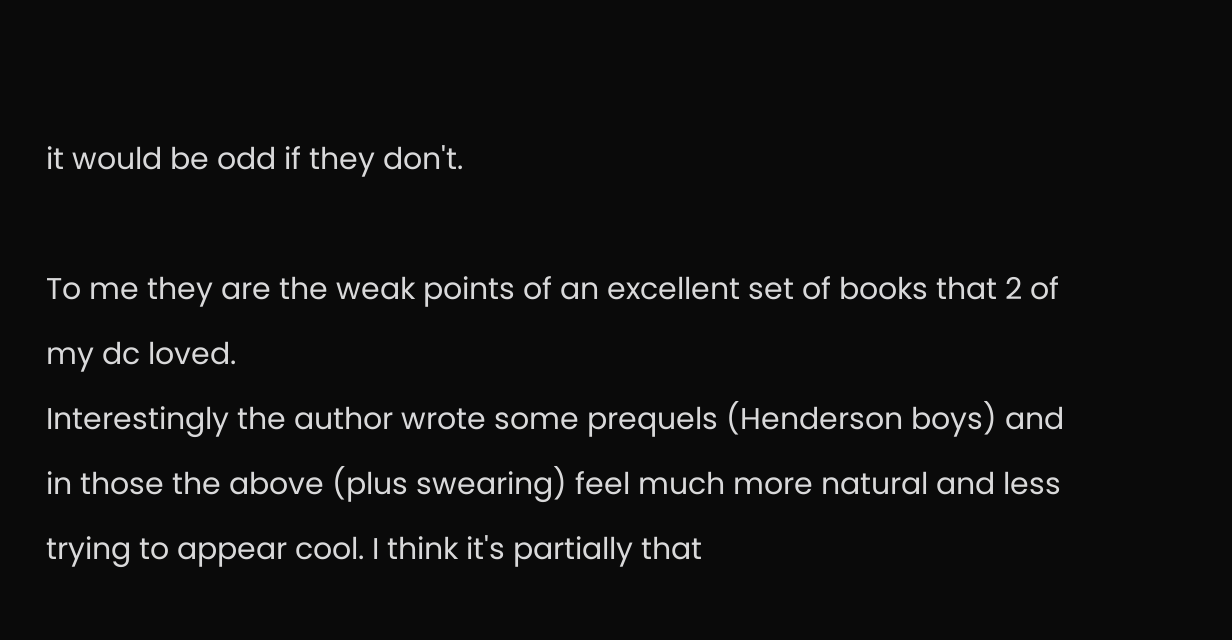it would be odd if they don't.

To me they are the weak points of an excellent set of books that 2 of my dc loved.
Interestingly the author wrote some prequels (Henderson boys) and in those the above (plus swearing) feel much more natural and less trying to appear cool. I think it's partially that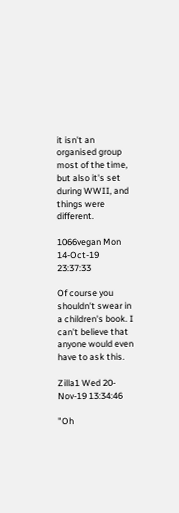it isn't an organised group most of the time, but also it's set during WWII, and things were different.

1066vegan Mon 14-Oct-19 23:37:33

Of course you shouldn't swear in a children's book. I can't believe that anyone would even have to ask this.

Zilla1 Wed 20-Nov-19 13:34:46

"Oh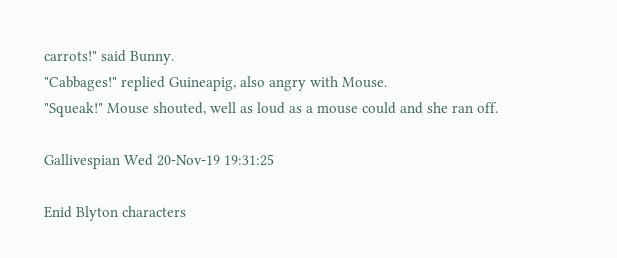carrots!" said Bunny.
"Cabbages!" replied Guineapig, also angry with Mouse.
"Squeak!" Mouse shouted, well as loud as a mouse could and she ran off.

Gallivespian Wed 20-Nov-19 19:31:25

Enid Blyton characters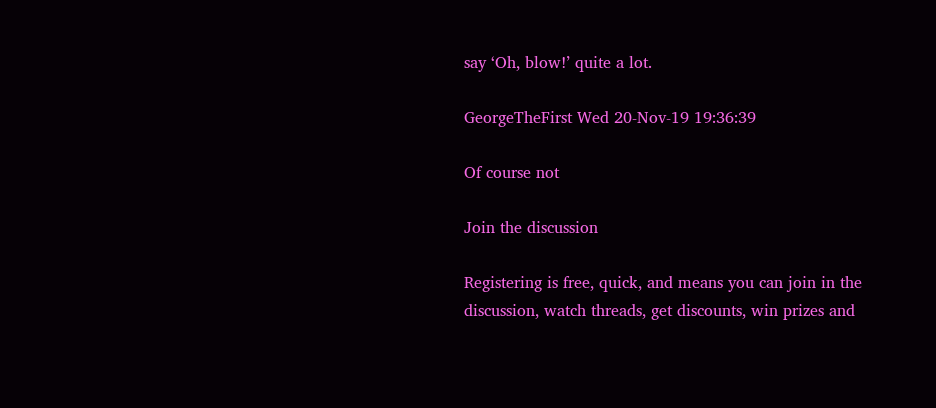say ‘Oh, blow!’ quite a lot.

GeorgeTheFirst Wed 20-Nov-19 19:36:39

Of course not

Join the discussion

Registering is free, quick, and means you can join in the discussion, watch threads, get discounts, win prizes and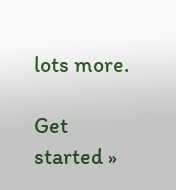lots more.

Get started »